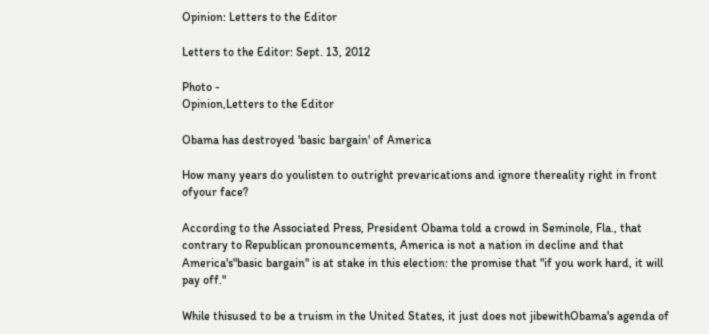Opinion: Letters to the Editor

Letters to the Editor: Sept. 13, 2012

Photo -
Opinion,Letters to the Editor

Obama has destroyed 'basic bargain' of America

How many years do youlisten to outright prevarications and ignore thereality right in front ofyour face?

According to the Associated Press, President Obama told a crowd in Seminole, Fla., that contrary to Republican pronouncements, America is not a nation in decline and that America's"basic bargain" is at stake in this election: the promise that "if you work hard, it will pay off."

While thisused to be a truism in the United States, it just does not jibewithObama's agenda of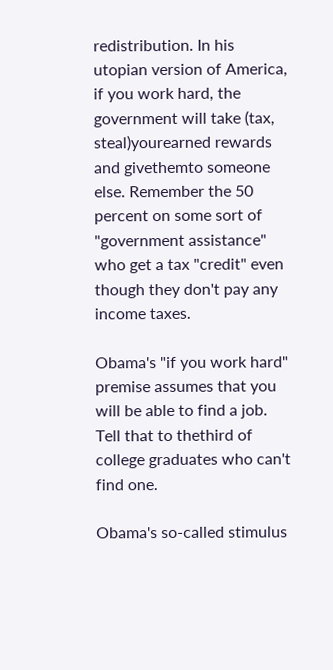redistribution. In his utopian version of America, if you work hard, the government will take (tax, steal)yourearned rewards and givethemto someone else. Remember the 50 percent on some sort of "government assistance" who get a tax "credit" even though they don't pay any income taxes.

Obama's "if you work hard" premise assumes that you will be able to find a job. Tell that to thethird of college graduates who can't find one.

Obama's so-called stimulus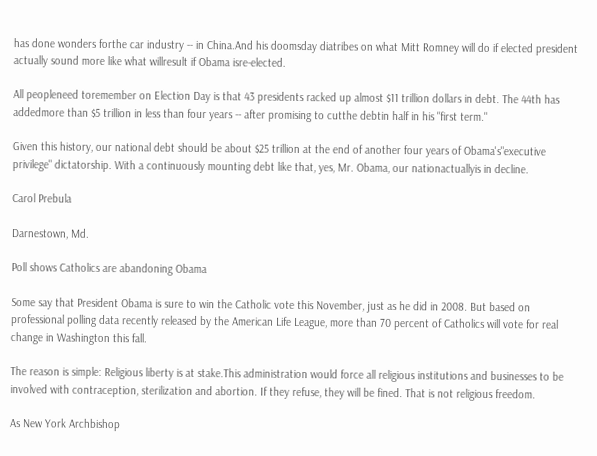has done wonders forthe car industry -- in China.And his doomsday diatribes on what Mitt Romney will do if elected president actually sound more like what willresult if Obama isre-elected.

All peopleneed toremember on Election Day is that 43 presidents racked up almost $11 trillion dollars in debt. The 44th has addedmore than $5 trillion in less than four years -- after promising to cutthe debtin half in his "first term."

Given this history, our national debt should be about $25 trillion at the end of another four years of Obama's"executive privilege" dictatorship. With a continuously mounting debt like that, yes, Mr. Obama, our nationactuallyis in decline.

Carol Prebula

Darnestown, Md.

Poll shows Catholics are abandoning Obama

Some say that President Obama is sure to win the Catholic vote this November, just as he did in 2008. But based on professional polling data recently released by the American Life League, more than 70 percent of Catholics will vote for real change in Washington this fall.

The reason is simple: Religious liberty is at stake.This administration would force all religious institutions and businesses to be involved with contraception, sterilization and abortion. If they refuse, they will be fined. That is not religious freedom.

As New York Archbishop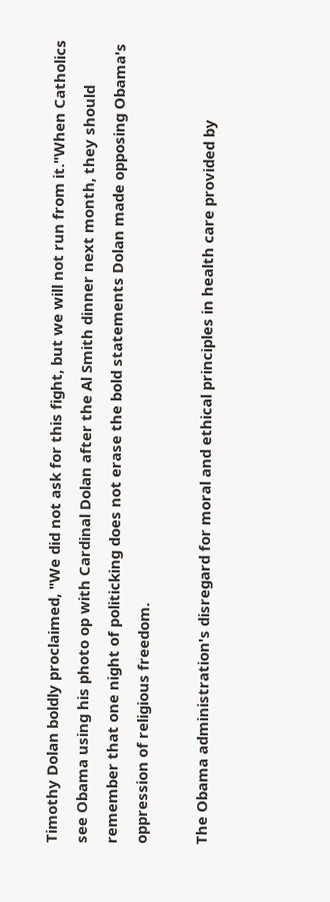Timothy Dolan boldly proclaimed, "We did not ask for this fight, but we will not run from it."When Catholics see Obama using his photo op with Cardinal Dolan after the Al Smith dinner next month, they should remember that one night of politicking does not erase the bold statements Dolan made opposing Obama's oppression of religious freedom.

The Obama administration's disregard for moral and ethical principles in health care provided by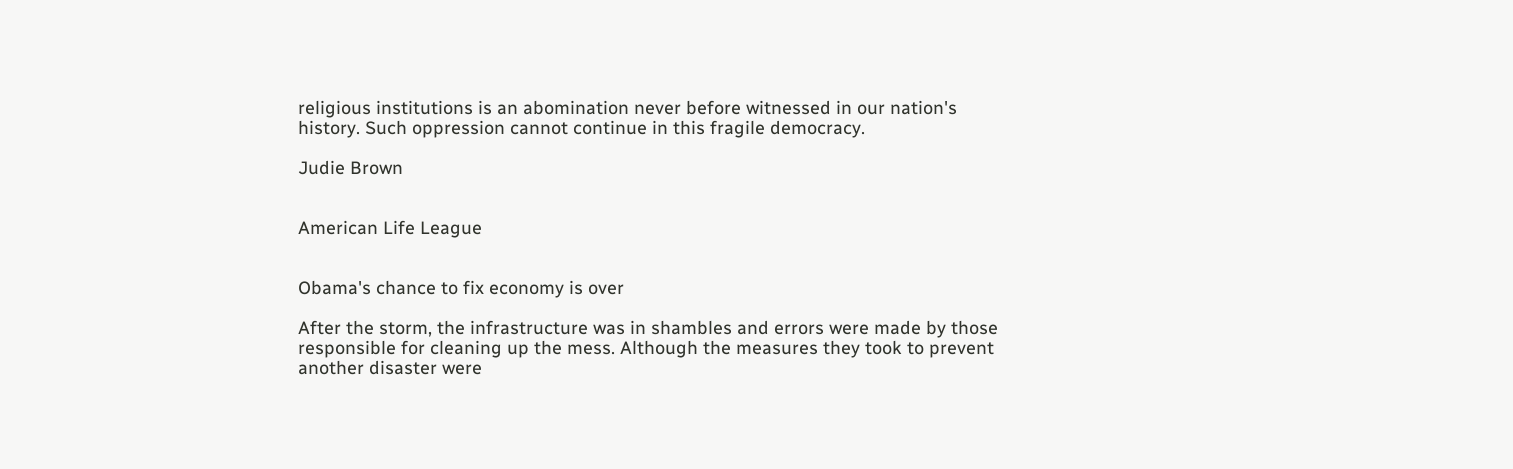religious institutions is an abomination never before witnessed in our nation's history. Such oppression cannot continue in this fragile democracy.

Judie Brown


American Life League


Obama's chance to fix economy is over

After the storm, the infrastructure was in shambles and errors were made by those responsible for cleaning up the mess. Although the measures they took to prevent another disaster were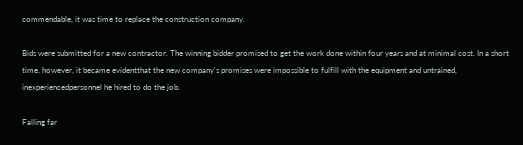commendable, it was time to replace the construction company.

Bids were submitted for a new contractor. The winning bidder promised to get the work done within four years and at minimal cost. In a short time, however, it became evidentthat the new company's promises were impossible to fulfill with the equipment and untrained, inexperiencedpersonnel he hired to do the job.

Falling far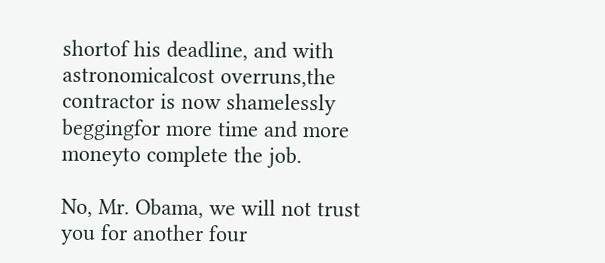shortof his deadline, and with astronomicalcost overruns,the contractor is now shamelessly beggingfor more time and more moneyto complete the job.

No, Mr. Obama, we will not trust you for another four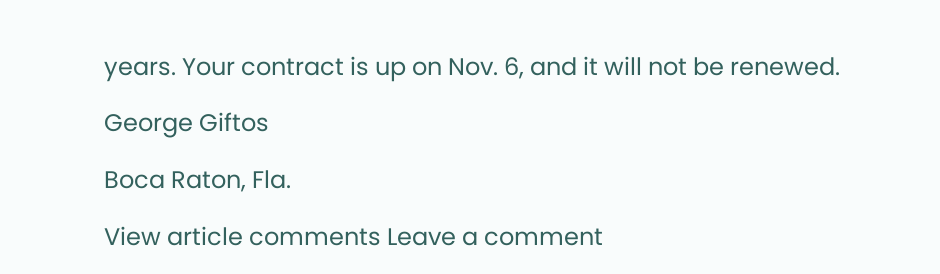years. Your contract is up on Nov. 6, and it will not be renewed.

George Giftos

Boca Raton, Fla.

View article comments Leave a comment